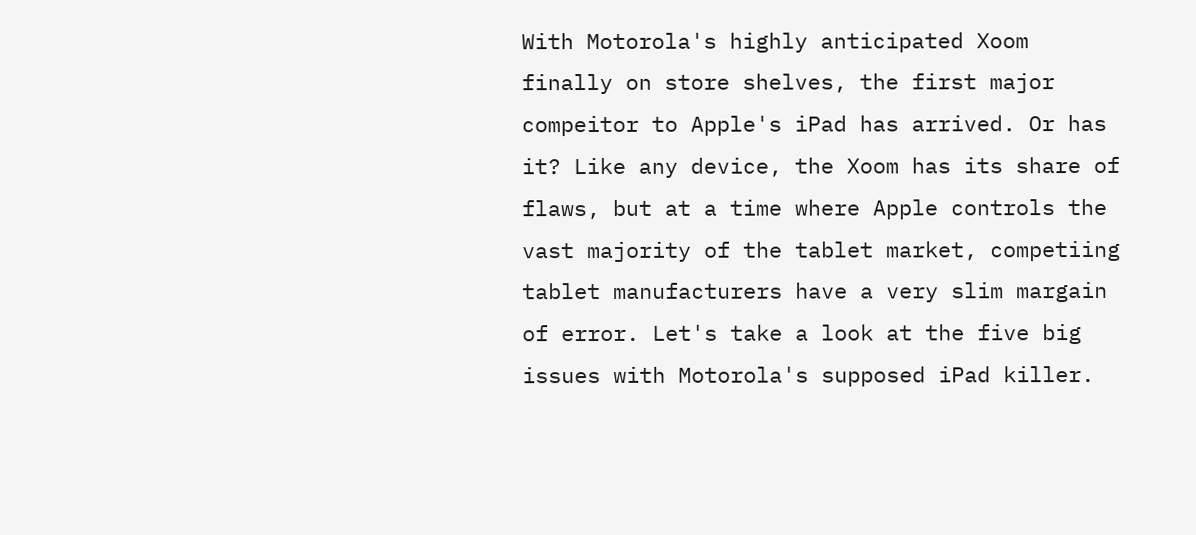With Motorola's highly anticipated Xoom finally on store shelves, the first major compeitor to Apple's iPad has arrived. Or has it? Like any device, the Xoom has its share of flaws, but at a time where Apple controls the vast majority of the tablet market, competiing tablet manufacturers have a very slim margain of error. Let's take a look at the five big issues with Motorola's supposed iPad killer.